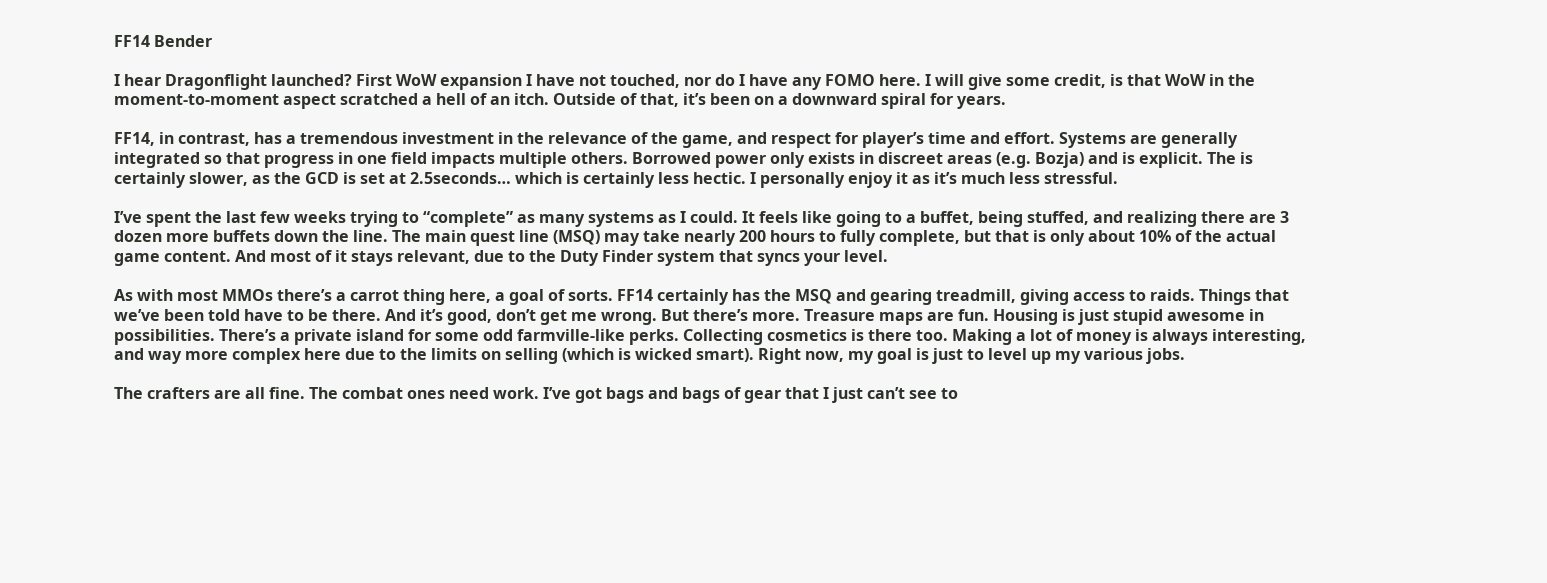FF14 Bender

I hear Dragonflight launched? First WoW expansion I have not touched, nor do I have any FOMO here. I will give some credit, is that WoW in the moment-to-moment aspect scratched a hell of an itch. Outside of that, it’s been on a downward spiral for years.

FF14, in contrast, has a tremendous investment in the relevance of the game, and respect for player’s time and effort. Systems are generally integrated so that progress in one field impacts multiple others. Borrowed power only exists in discreet areas (e.g. Bozja) and is explicit. The is certainly slower, as the GCD is set at 2.5seconds… which is certainly less hectic. I personally enjoy it as it’s much less stressful.

I’ve spent the last few weeks trying to “complete” as many systems as I could. It feels like going to a buffet, being stuffed, and realizing there are 3 dozen more buffets down the line. The main quest line (MSQ) may take nearly 200 hours to fully complete, but that is only about 10% of the actual game content. And most of it stays relevant, due to the Duty Finder system that syncs your level.

As with most MMOs there’s a carrot thing here, a goal of sorts. FF14 certainly has the MSQ and gearing treadmill, giving access to raids. Things that we’ve been told have to be there. And it’s good, don’t get me wrong. But there’s more. Treasure maps are fun. Housing is just stupid awesome in possibilities. There’s a private island for some odd farmville-like perks. Collecting cosmetics is there too. Making a lot of money is always interesting, and way more complex here due to the limits on selling (which is wicked smart). Right now, my goal is just to level up my various jobs.

The crafters are all fine. The combat ones need work. I’ve got bags and bags of gear that I just can’t see to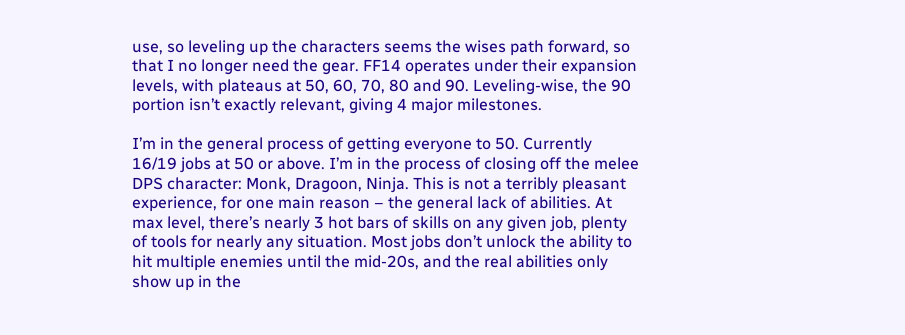use, so leveling up the characters seems the wises path forward, so that I no longer need the gear. FF14 operates under their expansion levels, with plateaus at 50, 60, 70, 80 and 90. Leveling-wise, the 90 portion isn’t exactly relevant, giving 4 major milestones.

I’m in the general process of getting everyone to 50. Currently 16/19 jobs at 50 or above. I’m in the process of closing off the melee DPS character: Monk, Dragoon, Ninja. This is not a terribly pleasant experience, for one main reason – the general lack of abilities. At max level, there’s nearly 3 hot bars of skills on any given job, plenty of tools for nearly any situation. Most jobs don’t unlock the ability to hit multiple enemies until the mid-20s, and the real abilities only show up in the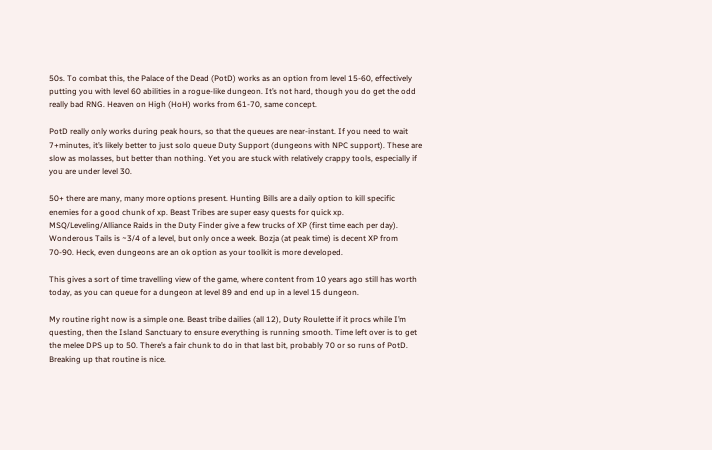50s. To combat this, the Palace of the Dead (PotD) works as an option from level 15-60, effectively putting you with level 60 abilities in a rogue-like dungeon. It’s not hard, though you do get the odd really bad RNG. Heaven on High (HoH) works from 61-70, same concept.

PotD really only works during peak hours, so that the queues are near-instant. If you need to wait 7+minutes, it’s likely better to just solo queue Duty Support (dungeons with NPC support). These are slow as molasses, but better than nothing. Yet you are stuck with relatively crappy tools, especially if you are under level 30.

50+ there are many, many more options present. Hunting Bills are a daily option to kill specific enemies for a good chunk of xp. Beast Tribes are super easy quests for quick xp. MSQ/Leveling/Alliance Raids in the Duty Finder give a few trucks of XP (first time each per day). Wonderous Tails is ~3/4 of a level, but only once a week. Bozja (at peak time) is decent XP from 70-90. Heck, even dungeons are an ok option as your toolkit is more developed.

This gives a sort of time travelling view of the game, where content from 10 years ago still has worth today, as you can queue for a dungeon at level 89 and end up in a level 15 dungeon.

My routine right now is a simple one. Beast tribe dailies (all 12), Duty Roulette if it procs while I’m questing, then the Island Sanctuary to ensure everything is running smooth. Time left over is to get the melee DPS up to 50. There’s a fair chunk to do in that last bit, probably 70 or so runs of PotD. Breaking up that routine is nice.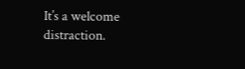It’s a welcome distraction.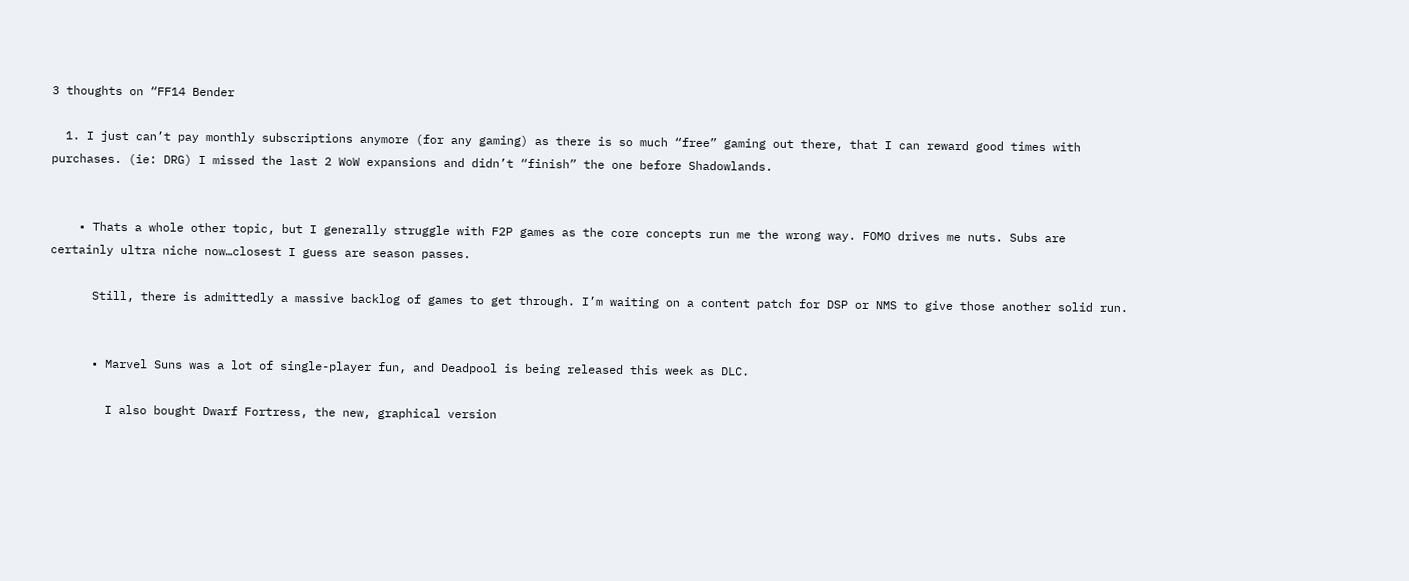3 thoughts on “FF14 Bender

  1. I just can’t pay monthly subscriptions anymore (for any gaming) as there is so much “free” gaming out there, that I can reward good times with purchases. (ie: DRG) I missed the last 2 WoW expansions and didn’t “finish” the one before Shadowlands.


    • Thats a whole other topic, but I generally struggle with F2P games as the core concepts run me the wrong way. FOMO drives me nuts. Subs are certainly ultra niche now…closest I guess are season passes.

      Still, there is admittedly a massive backlog of games to get through. I’m waiting on a content patch for DSP or NMS to give those another solid run.


      • Marvel Suns was a lot of single-player fun, and Deadpool is being released this week as DLC.

        I also bought Dwarf Fortress, the new, graphical version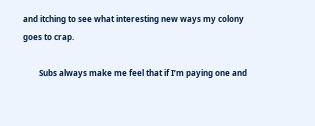and itching to see what interesting new ways my colony goes to crap.

        Subs always make me feel that if I’m paying one and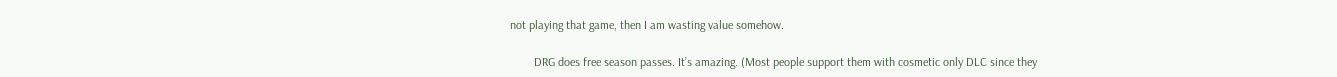not playing that game, then I am wasting value somehow.

        DRG does free season passes. It’s amazing. (Most people support them with cosmetic only DLC since they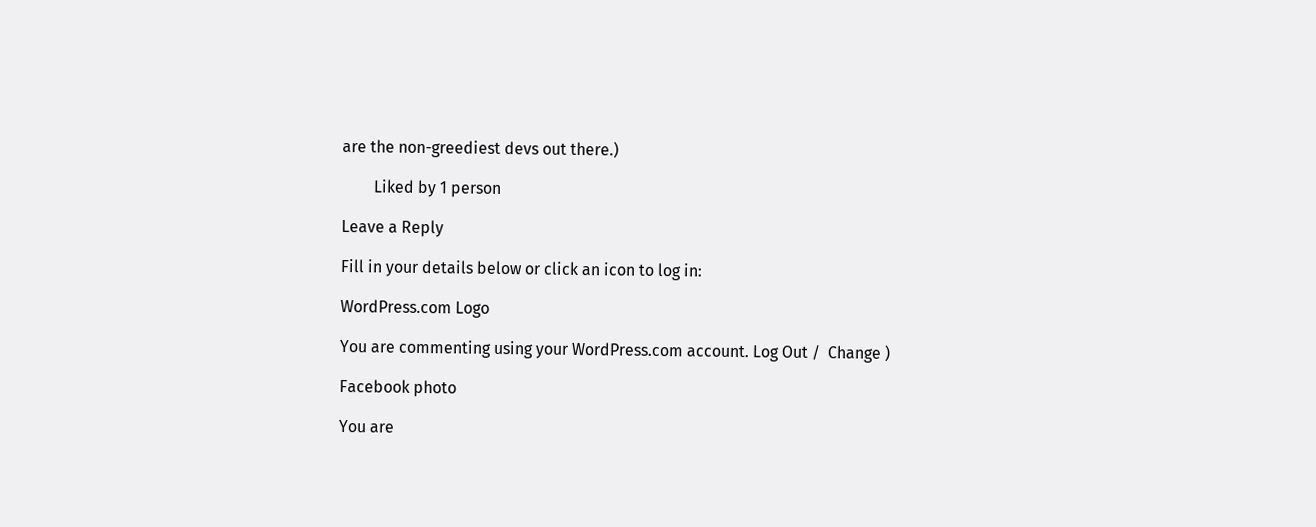are the non-greediest devs out there.)

        Liked by 1 person

Leave a Reply

Fill in your details below or click an icon to log in:

WordPress.com Logo

You are commenting using your WordPress.com account. Log Out /  Change )

Facebook photo

You are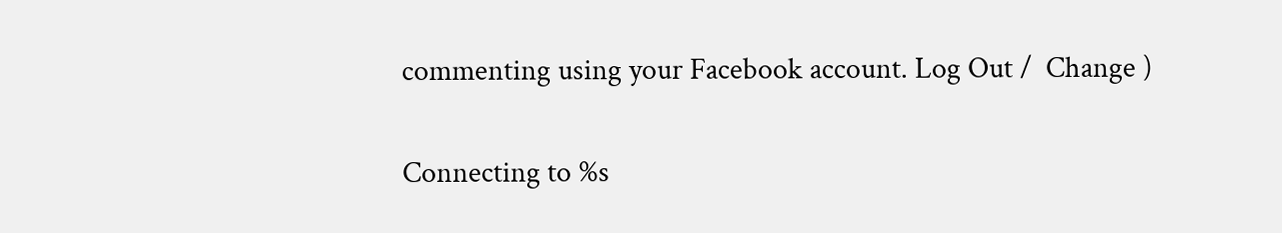commenting using your Facebook account. Log Out /  Change )

Connecting to %s